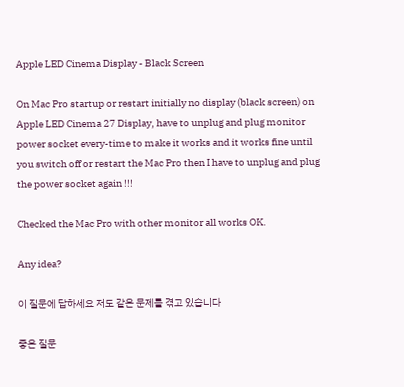Apple LED Cinema Display - Black Screen

On Mac Pro startup or restart initially no display (black screen) on Apple LED Cinema 27 Display, have to unplug and plug monitor power socket every-time to make it works and it works fine until you switch off or restart the Mac Pro then I have to unplug and plug the power socket again !!!

Checked the Mac Pro with other monitor all works OK.

Any idea?

이 질문에 답하세요 저도 같은 문제를 겪고 있습니다

좋은 질문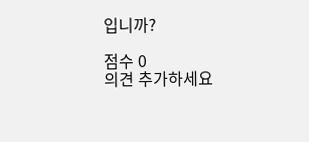입니까?

점수 0
의견 추가하세요